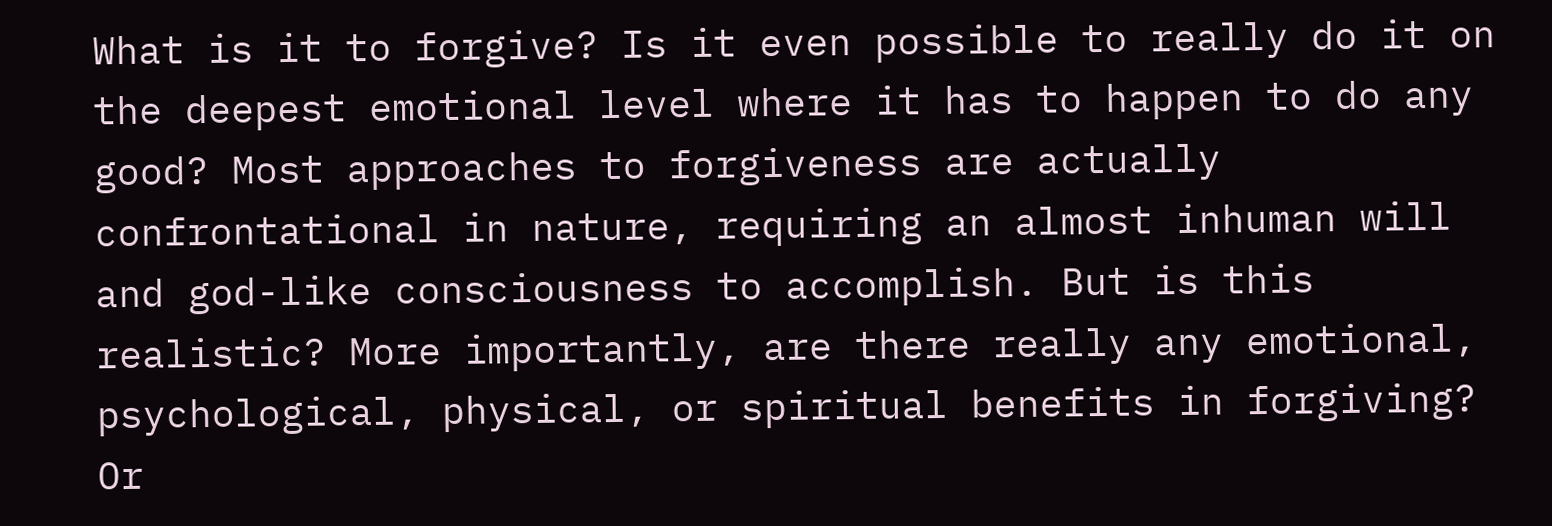What is it to forgive? Is it even possible to really do it on the deepest emotional level where it has to happen to do any good? Most approaches to forgiveness are actually confrontational in nature, requiring an almost inhuman will and god-like consciousness to accomplish. But is this realistic? More importantly, are there really any emotional, psychological, physical, or spiritual benefits in forgiving? Or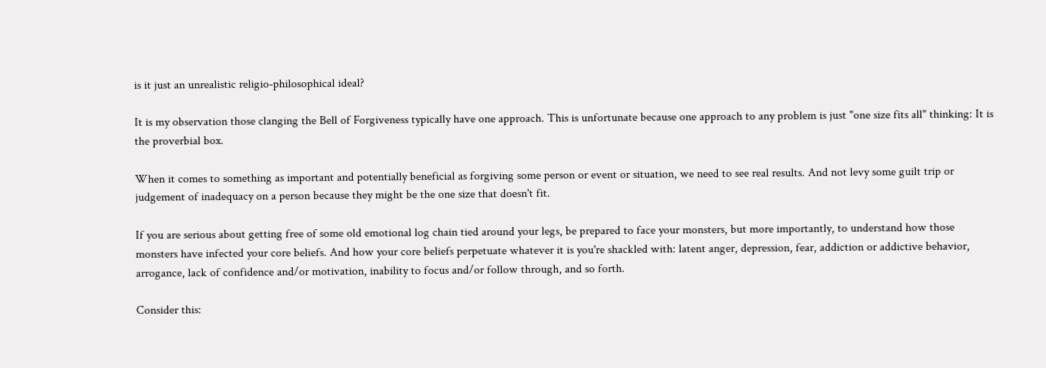is it just an unrealistic religio-philosophical ideal?

It is my observation those clanging the Bell of Forgiveness typically have one approach. This is unfortunate because one approach to any problem is just "one size fits all" thinking: It is the proverbial box.

When it comes to something as important and potentially beneficial as forgiving some person or event or situation, we need to see real results. And not levy some guilt trip or judgement of inadequacy on a person because they might be the one size that doesn't fit.

If you are serious about getting free of some old emotional log chain tied around your legs, be prepared to face your monsters, but more importantly, to understand how those monsters have infected your core beliefs. And how your core beliefs perpetuate whatever it is you're shackled with: latent anger, depression, fear, addiction or addictive behavior, arrogance, lack of confidence and/or motivation, inability to focus and/or follow through, and so forth.

Consider this: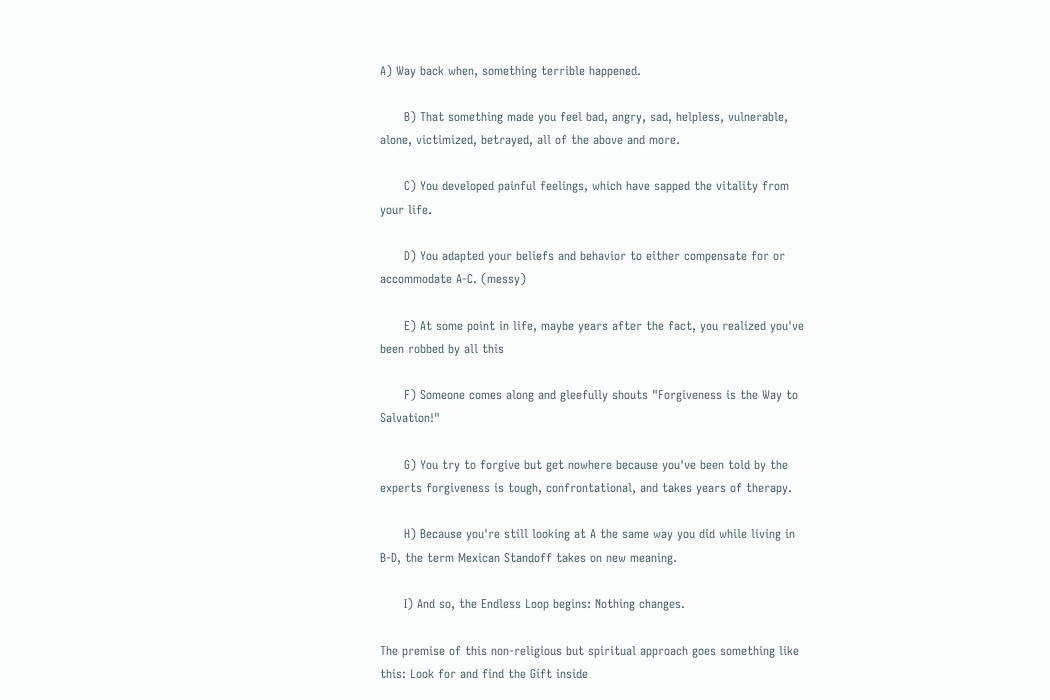A) Way back when, something terrible happened.

      B) That something made you feel bad, angry, sad, helpless, vulnerable, alone, victimized, betrayed, all of the above and more.

      C) You developed painful feelings, which have sapped the vitality from your life.

      D) You adapted your beliefs and behavior to either compensate for or accommodate A-C. (messy)

      E) At some point in life, maybe years after the fact, you realized you've been robbed by all this

      F) Someone comes along and gleefully shouts "Forgiveness is the Way to Salvation!"

      G) You try to forgive but get nowhere because you've been told by the experts forgiveness is tough, confrontational, and takes years of therapy.

      H) Because you're still looking at A the same way you did while living in B-D, the term Mexican Standoff takes on new meaning.

      I) And so, the Endless Loop begins: Nothing changes.

The premise of this non-religious but spiritual approach goes something like this: Look for and find the Gift inside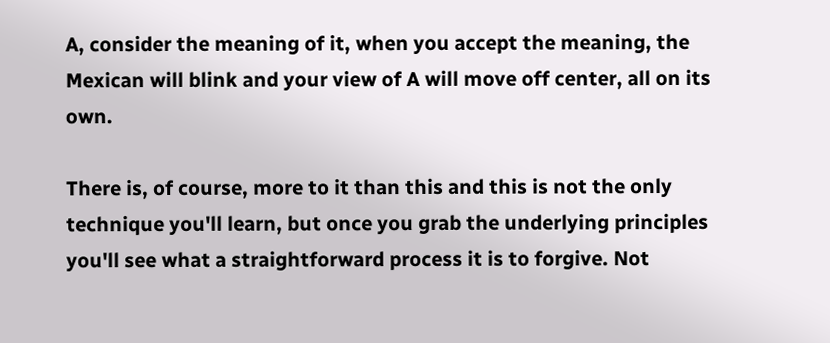A, consider the meaning of it, when you accept the meaning, the Mexican will blink and your view of A will move off center, all on its own.

There is, of course, more to it than this and this is not the only technique you'll learn, but once you grab the underlying principles you'll see what a straightforward process it is to forgive. Not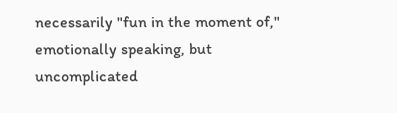necessarily "fun in the moment of," emotionally speaking, but uncomplicated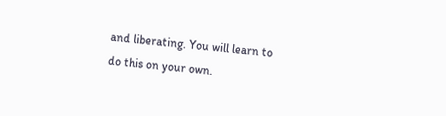and liberating. You will learn to do this on your own.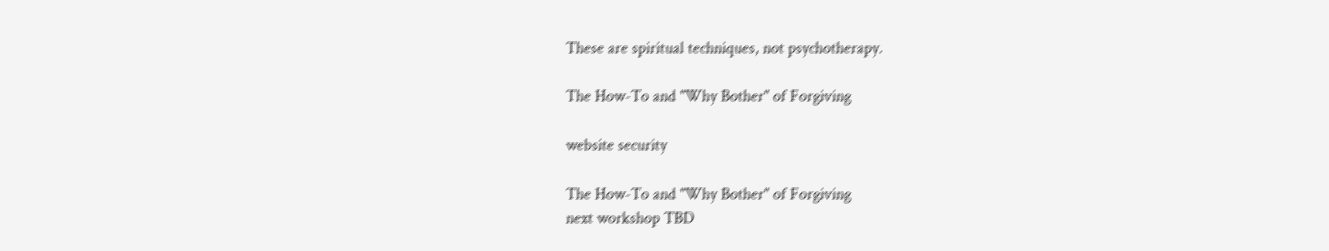These are spiritual techniques, not psychotherapy.

The How-To and "Why Bother" of Forgiving

website security

The How-To and "Why Bother" of Forgiving
next workshop TBD